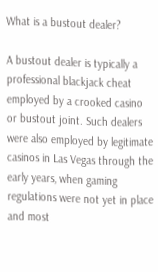What is a bustout dealer?

A bustout dealer is typically a professional blackjack cheat employed by a crooked casino or bustout joint. Such dealers were also employed by legitimate casinos in Las Vegas through the early years, when gaming regulations were not yet in place and most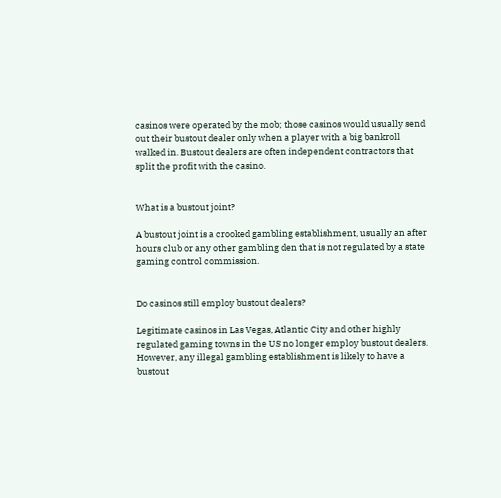casinos were operated by the mob; those casinos would usually send out their bustout dealer only when a player with a big bankroll walked in. Bustout dealers are often independent contractors that split the profit with the casino.


What is a bustout joint?

A bustout joint is a crooked gambling establishment, usually an after hours club or any other gambling den that is not regulated by a state gaming control commission.


Do casinos still employ bustout dealers?

Legitimate casinos in Las Vegas, Atlantic City and other highly regulated gaming towns in the US no longer employ bustout dealers. However, any illegal gambling establishment is likely to have a bustout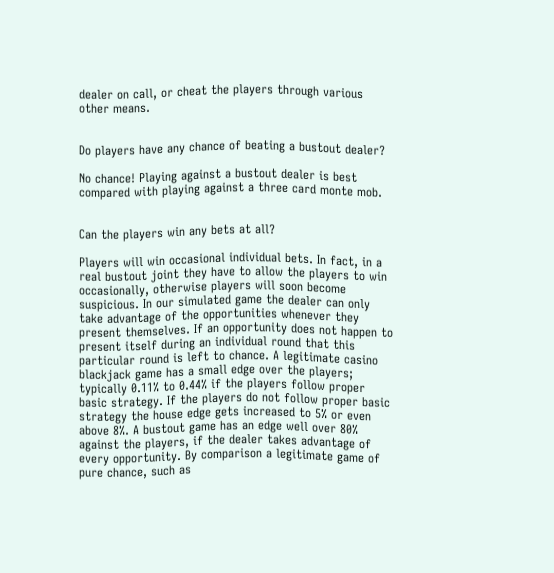dealer on call, or cheat the players through various other means.


Do players have any chance of beating a bustout dealer?

No chance! Playing against a bustout dealer is best compared with playing against a three card monte mob.


Can the players win any bets at all?

Players will win occasional individual bets. In fact, in a real bustout joint they have to allow the players to win occasionally, otherwise players will soon become suspicious. In our simulated game the dealer can only take advantage of the opportunities whenever they present themselves. If an opportunity does not happen to present itself during an individual round that this particular round is left to chance. A legitimate casino blackjack game has a small edge over the players; typically 0.11% to 0.44% if the players follow proper basic strategy. If the players do not follow proper basic strategy the house edge gets increased to 5% or even above 8%. A bustout game has an edge well over 80% against the players, if the dealer takes advantage of every opportunity. By comparison a legitimate game of pure chance, such as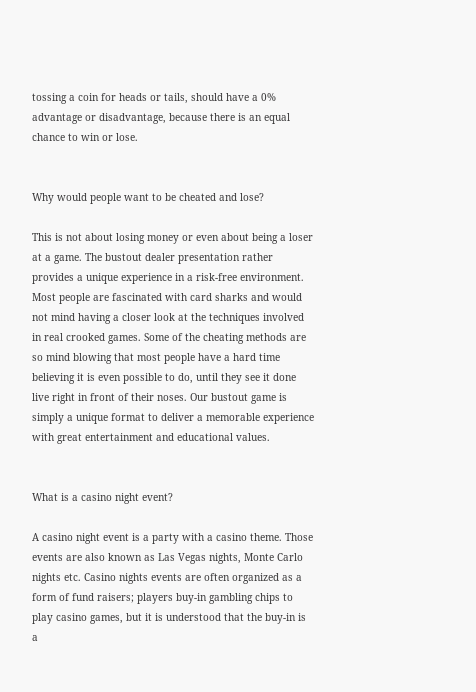tossing a coin for heads or tails, should have a 0% advantage or disadvantage, because there is an equal chance to win or lose.


Why would people want to be cheated and lose?

This is not about losing money or even about being a loser at a game. The bustout dealer presentation rather provides a unique experience in a risk-free environment. Most people are fascinated with card sharks and would not mind having a closer look at the techniques involved in real crooked games. Some of the cheating methods are so mind blowing that most people have a hard time believing it is even possible to do, until they see it done live right in front of their noses. Our bustout game is simply a unique format to deliver a memorable experience with great entertainment and educational values.


What is a casino night event?

A casino night event is a party with a casino theme. Those events are also known as Las Vegas nights, Monte Carlo nights etc. Casino nights events are often organized as a form of fund raisers; players buy-in gambling chips to play casino games, but it is understood that the buy-in is a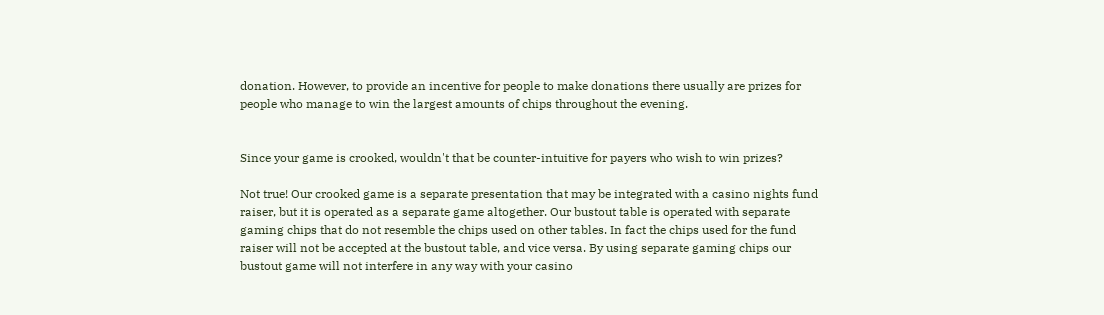donation. However, to provide an incentive for people to make donations there usually are prizes for people who manage to win the largest amounts of chips throughout the evening.


Since your game is crooked, wouldn't that be counter-intuitive for payers who wish to win prizes?

Not true! Our crooked game is a separate presentation that may be integrated with a casino nights fund raiser, but it is operated as a separate game altogether. Our bustout table is operated with separate gaming chips that do not resemble the chips used on other tables. In fact the chips used for the fund raiser will not be accepted at the bustout table, and vice versa. By using separate gaming chips our bustout game will not interfere in any way with your casino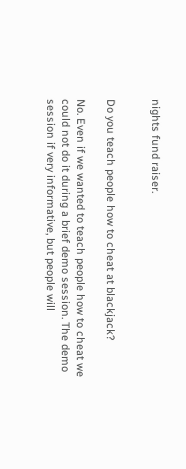nights fund raiser.


Do you teach people how to cheat at blackjack?

No. Even if we wanted to teach people how to cheat we could not do it during a brief demo session. The demo session if very informative, but people will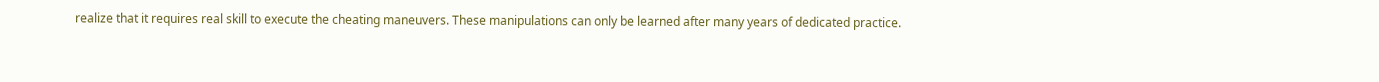realize that it requires real skill to execute the cheating maneuvers. These manipulations can only be learned after many years of dedicated practice.